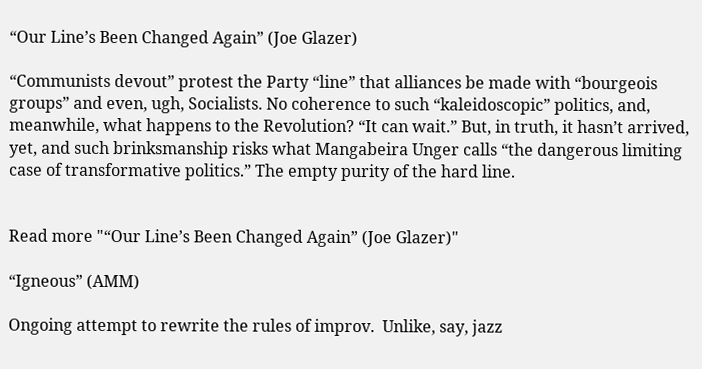“Our Line’s Been Changed Again” (Joe Glazer)

“Communists devout” protest the Party “line” that alliances be made with “bourgeois groups” and even, ugh, Socialists. No coherence to such “kaleidoscopic” politics, and, meanwhile, what happens to the Revolution? “It can wait.” But, in truth, it hasn’t arrived, yet, and such brinksmanship risks what Mangabeira Unger calls “the dangerous limiting case of transformative politics.” The empty purity of the hard line.


Read more "“Our Line’s Been Changed Again” (Joe Glazer)"

“Igneous” (AMM)

Ongoing attempt to rewrite the rules of improv.  Unlike, say, jazz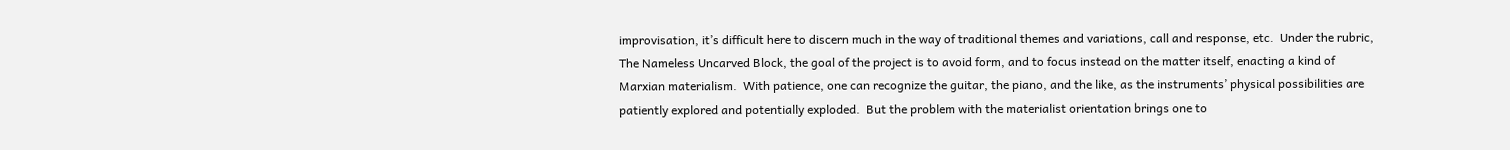improvisation, it’s difficult here to discern much in the way of traditional themes and variations, call and response, etc.  Under the rubric, The Nameless Uncarved Block, the goal of the project is to avoid form, and to focus instead on the matter itself, enacting a kind of Marxian materialism.  With patience, one can recognize the guitar, the piano, and the like, as the instruments’ physical possibilities are patiently explored and potentially exploded.  But the problem with the materialist orientation brings one to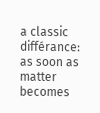a classic différance: as soon as matter becomes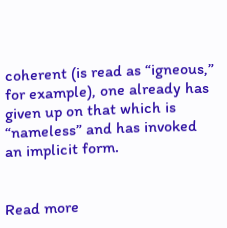coherent (is read as “igneous,” for example), one already has given up on that which is “nameless” and has invoked an implicit form.


Read more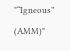"“Igneous” (AMM)"